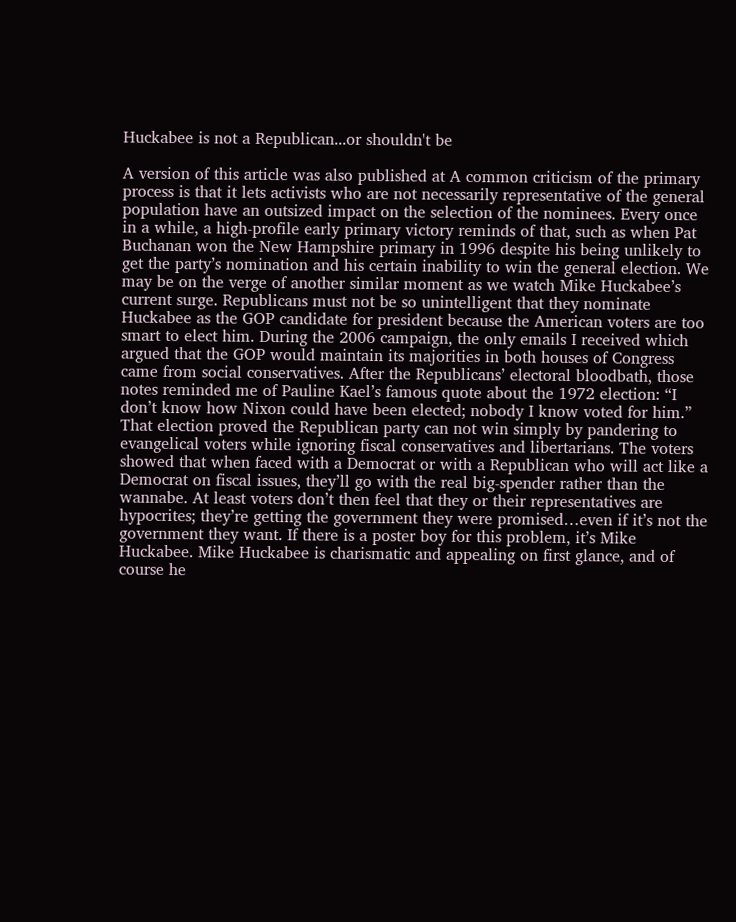Huckabee is not a Republican...or shouldn't be

A version of this article was also published at A common criticism of the primary process is that it lets activists who are not necessarily representative of the general population have an outsized impact on the selection of the nominees. Every once in a while, a high-profile early primary victory reminds of that, such as when Pat Buchanan won the New Hampshire primary in 1996 despite his being unlikely to get the party’s nomination and his certain inability to win the general election. We may be on the verge of another similar moment as we watch Mike Huckabee’s current surge. Republicans must not be so unintelligent that they nominate Huckabee as the GOP candidate for president because the American voters are too smart to elect him. During the 2006 campaign, the only emails I received which argued that the GOP would maintain its majorities in both houses of Congress came from social conservatives. After the Republicans’ electoral bloodbath, those notes reminded me of Pauline Kael’s famous quote about the 1972 election: “I don’t know how Nixon could have been elected; nobody I know voted for him.” That election proved the Republican party can not win simply by pandering to evangelical voters while ignoring fiscal conservatives and libertarians. The voters showed that when faced with a Democrat or with a Republican who will act like a Democrat on fiscal issues, they’ll go with the real big-spender rather than the wannabe. At least voters don’t then feel that they or their representatives are hypocrites; they’re getting the government they were promised…even if it’s not the government they want. If there is a poster boy for this problem, it’s Mike Huckabee. Mike Huckabee is charismatic and appealing on first glance, and of course he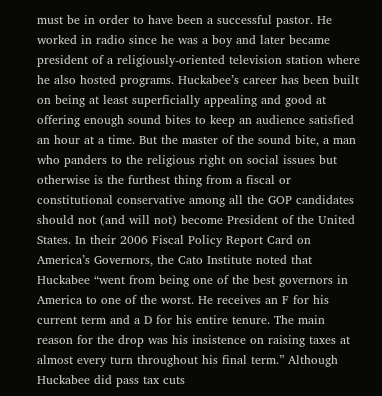must be in order to have been a successful pastor. He worked in radio since he was a boy and later became president of a religiously-oriented television station where he also hosted programs. Huckabee’s career has been built on being at least superficially appealing and good at offering enough sound bites to keep an audience satisfied an hour at a time. But the master of the sound bite, a man who panders to the religious right on social issues but otherwise is the furthest thing from a fiscal or constitutional conservative among all the GOP candidates should not (and will not) become President of the United States. In their 2006 Fiscal Policy Report Card on America’s Governors, the Cato Institute noted that Huckabee “went from being one of the best governors in America to one of the worst. He receives an F for his current term and a D for his entire tenure. The main reason for the drop was his insistence on raising taxes at almost every turn throughout his final term.” Although Huckabee did pass tax cuts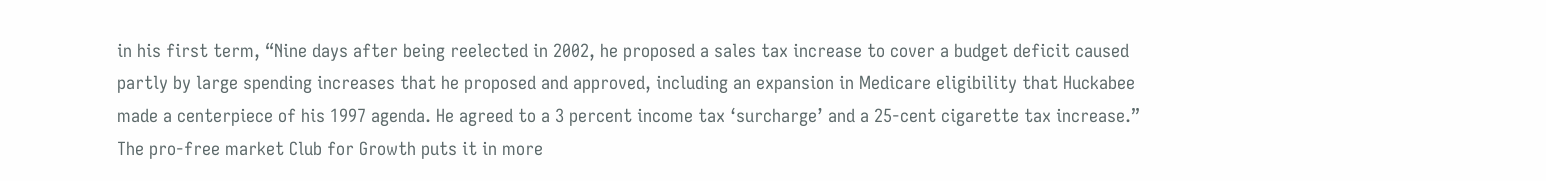in his first term, “Nine days after being reelected in 2002, he proposed a sales tax increase to cover a budget deficit caused partly by large spending increases that he proposed and approved, including an expansion in Medicare eligibility that Huckabee made a centerpiece of his 1997 agenda. He agreed to a 3 percent income tax ‘surcharge’ and a 25-cent cigarette tax increase.” The pro-free market Club for Growth puts it in more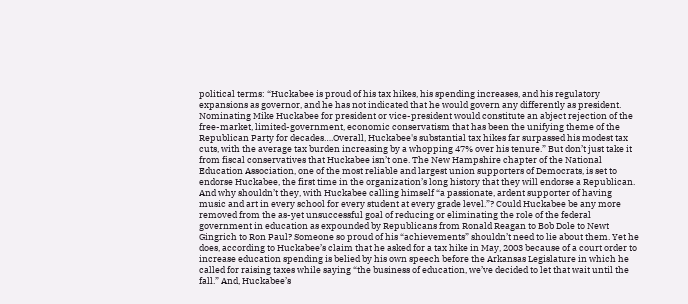political terms: “Huckabee is proud of his tax hikes, his spending increases, and his regulatory expansions as governor, and he has not indicated that he would govern any differently as president. Nominating Mike Huckabee for president or vice-president would constitute an abject rejection of the free-market, limited-government, economic conservatism that has been the unifying theme of the Republican Party for decades….Overall, Huckabee's substantial tax hikes far surpassed his modest tax cuts, with the average tax burden increasing by a whopping 47% over his tenure.” But don’t just take it from fiscal conservatives that Huckabee isn’t one. The New Hampshire chapter of the National Education Association, one of the most reliable and largest union supporters of Democrats, is set to endorse Huckabee, the first time in the organization’s long history that they will endorse a Republican. And why shouldn’t they, with Huckabee calling himself “a passionate, ardent supporter of having music and art in every school for every student at every grade level.”? Could Huckabee be any more removed from the as-yet unsuccessful goal of reducing or eliminating the role of the federal government in education as expounded by Republicans from Ronald Reagan to Bob Dole to Newt Gingrich to Ron Paul? Someone so proud of his “achievements” shouldn’t need to lie about them. Yet he does, according to Huckabee’s claim that he asked for a tax hike in May, 2003 because of a court order to increase education spending is belied by his own speech before the Arkansas Legislature in which he called for raising taxes while saying “the business of education, we’ve decided to let that wait until the fall.” And, Huckabee’s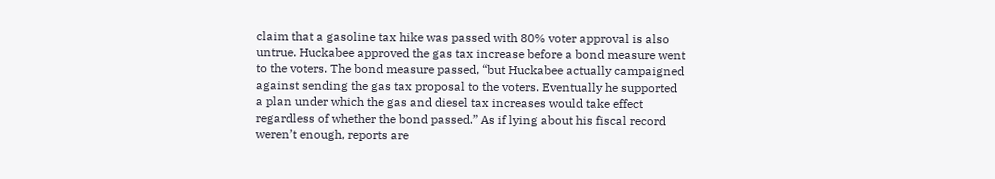claim that a gasoline tax hike was passed with 80% voter approval is also untrue. Huckabee approved the gas tax increase before a bond measure went to the voters. The bond measure passed, “but Huckabee actually campaigned against sending the gas tax proposal to the voters. Eventually he supported a plan under which the gas and diesel tax increases would take effect regardless of whether the bond passed.” As if lying about his fiscal record weren’t enough, reports are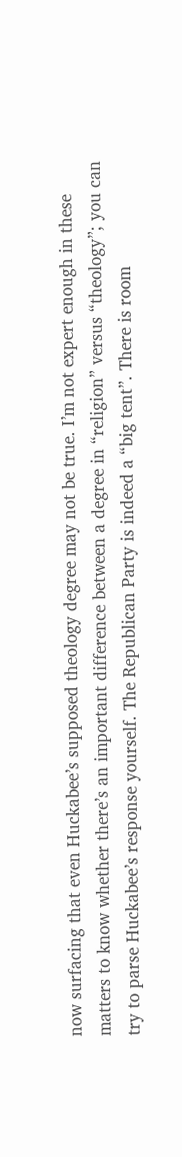now surfacing that even Huckabee’s supposed theology degree may not be true. I’m not expert enough in these matters to know whether there’s an important difference between a degree in “religion” versus “theology”; you can try to parse Huckabee’s response yourself. The Republican Party is indeed a “big tent”. There is room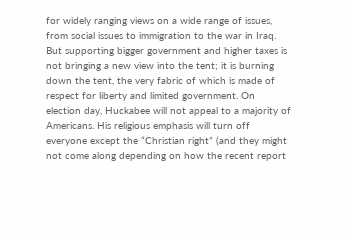for widely ranging views on a wide range of issues, from social issues to immigration to the war in Iraq. But supporting bigger government and higher taxes is not bringing a new view into the tent; it is burning down the tent, the very fabric of which is made of respect for liberty and limited government. On election day, Huckabee will not appeal to a majority of Americans. His religious emphasis will turn off everyone except the “Christian right” (and they might not come along depending on how the recent report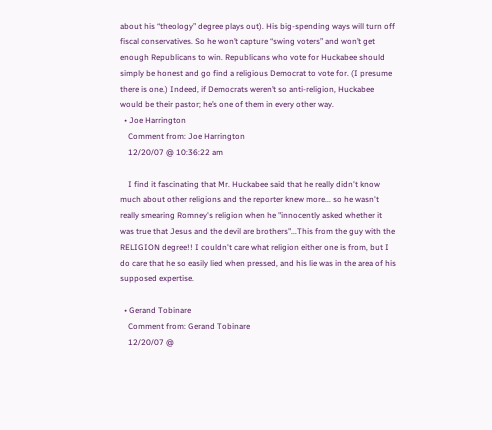about his “theology” degree plays out). His big-spending ways will turn off fiscal conservatives. So he won’t capture “swing voters” and won’t get enough Republicans to win. Republicans who vote for Huckabee should simply be honest and go find a religious Democrat to vote for. (I presume there is one.) Indeed, if Democrats weren’t so anti-religion, Huckabee would be their pastor; he’s one of them in every other way.
  • Joe Harrington
    Comment from: Joe Harrington
    12/20/07 @ 10:36:22 am

    I find it fascinating that Mr. Huckabee said that he really didn't know much about other religions and the reporter knew more... so he wasn't really smearing Romney's religion when he "innocently asked whether it was true that Jesus and the devil are brothers"...This from the guy with the RELIGION degree!! I couldn't care what religion either one is from, but I do care that he so easily lied when pressed, and his lie was in the area of his supposed expertise.

  • Gerand Tobinare
    Comment from: Gerand Tobinare
    12/20/07 @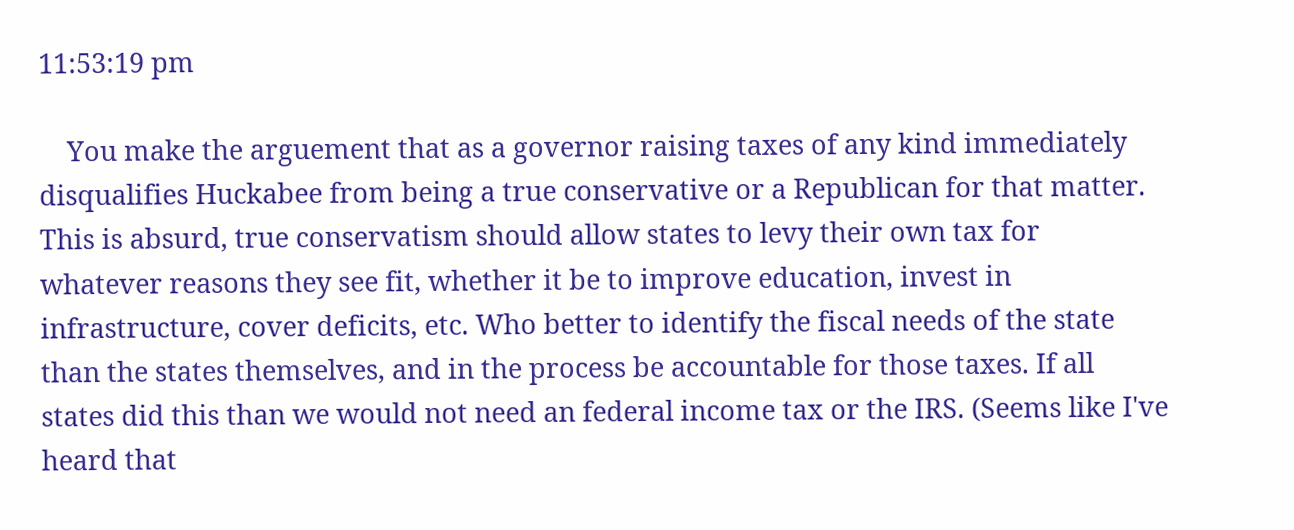11:53:19 pm

    You make the arguement that as a governor raising taxes of any kind immediately disqualifies Huckabee from being a true conservative or a Republican for that matter. This is absurd, true conservatism should allow states to levy their own tax for whatever reasons they see fit, whether it be to improve education, invest in infrastructure, cover deficits, etc. Who better to identify the fiscal needs of the state than the states themselves, and in the process be accountable for those taxes. If all states did this than we would not need an federal income tax or the IRS. (Seems like I've heard that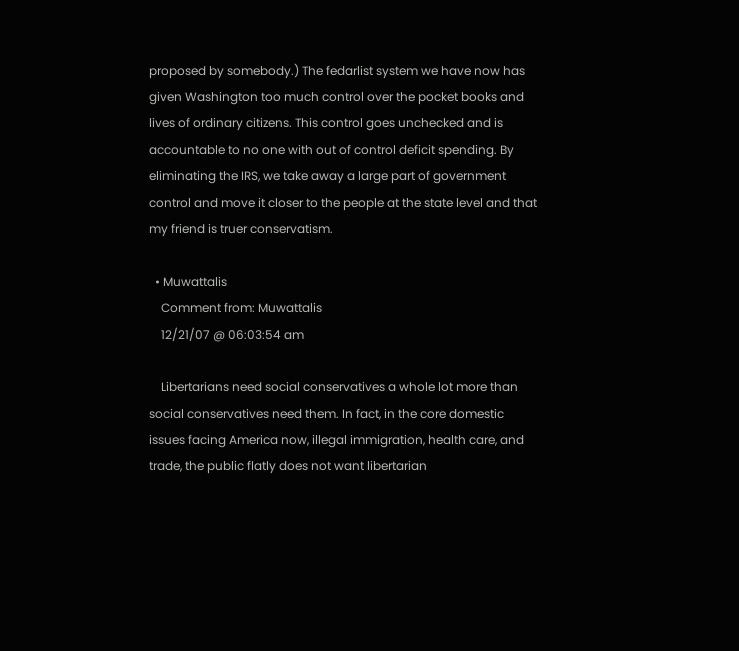proposed by somebody.) The fedarlist system we have now has given Washington too much control over the pocket books and lives of ordinary citizens. This control goes unchecked and is accountable to no one with out of control deficit spending. By eliminating the IRS, we take away a large part of government control and move it closer to the people at the state level and that my friend is truer conservatism.

  • Muwattalis
    Comment from: Muwattalis
    12/21/07 @ 06:03:54 am

    Libertarians need social conservatives a whole lot more than social conservatives need them. In fact, in the core domestic issues facing America now, illegal immigration, health care, and trade, the public flatly does not want libertarian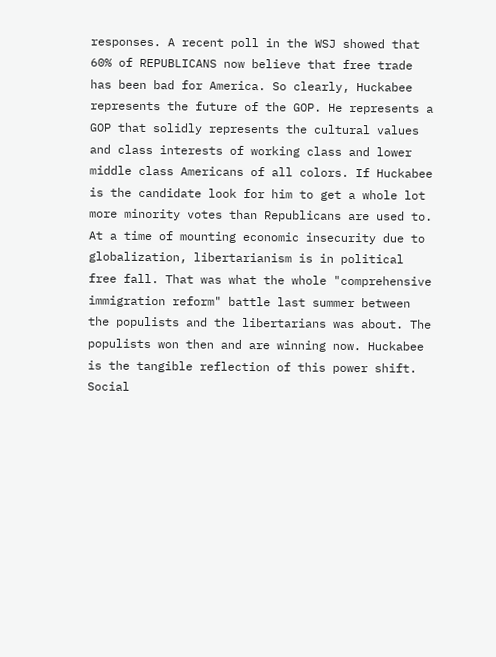responses. A recent poll in the WSJ showed that 60% of REPUBLICANS now believe that free trade has been bad for America. So clearly, Huckabee represents the future of the GOP. He represents a GOP that solidly represents the cultural values and class interests of working class and lower middle class Americans of all colors. If Huckabee is the candidate look for him to get a whole lot more minority votes than Republicans are used to. At a time of mounting economic insecurity due to globalization, libertarianism is in political free fall. That was what the whole "comprehensive immigration reform" battle last summer between the populists and the libertarians was about. The populists won then and are winning now. Huckabee is the tangible reflection of this power shift. Social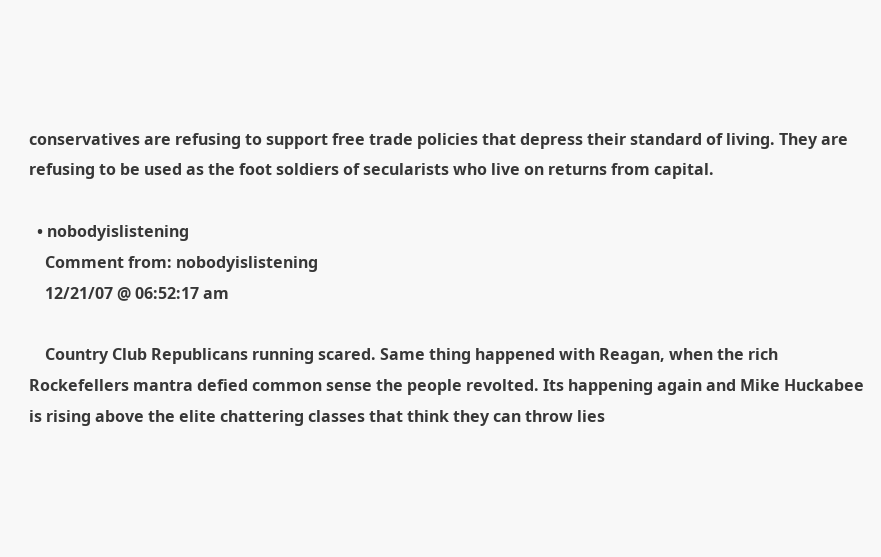conservatives are refusing to support free trade policies that depress their standard of living. They are refusing to be used as the foot soldiers of secularists who live on returns from capital.

  • nobodyislistening
    Comment from: nobodyislistening
    12/21/07 @ 06:52:17 am

    Country Club Republicans running scared. Same thing happened with Reagan, when the rich Rockefellers mantra defied common sense the people revolted. Its happening again and Mike Huckabee is rising above the elite chattering classes that think they can throw lies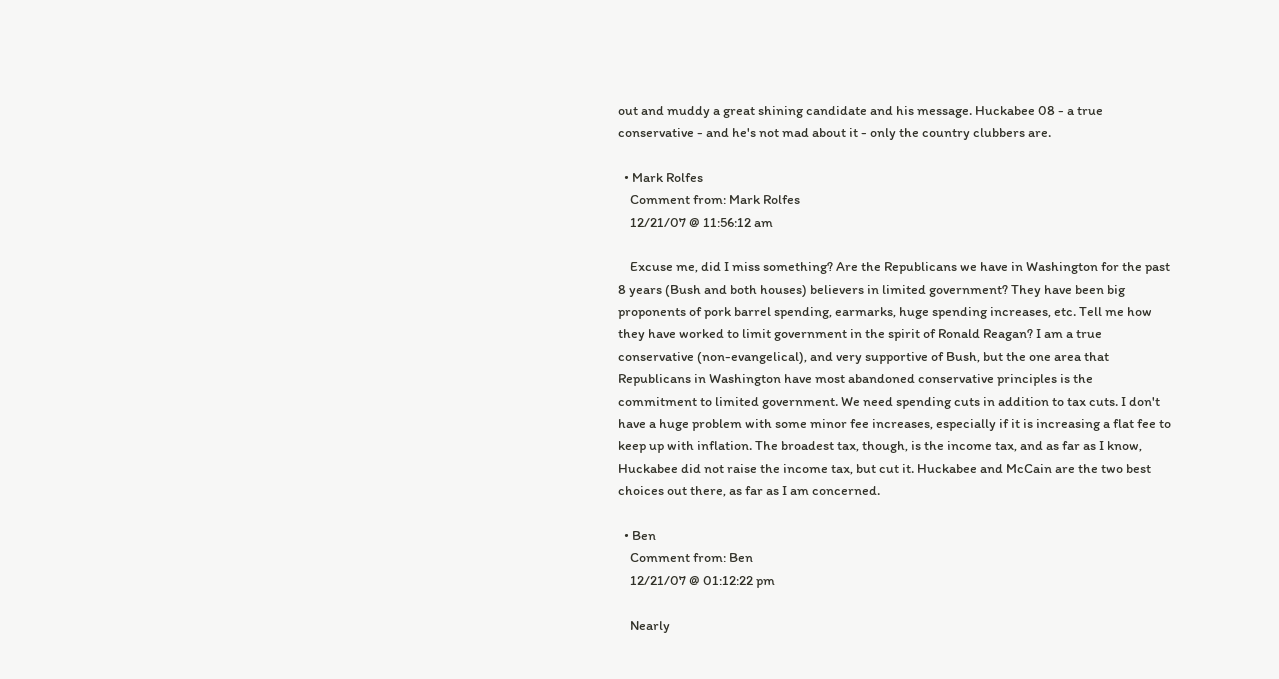out and muddy a great shining candidate and his message. Huckabee 08 - a true conservative - and he's not mad about it - only the country clubbers are.

  • Mark Rolfes
    Comment from: Mark Rolfes
    12/21/07 @ 11:56:12 am

    Excuse me, did I miss something? Are the Republicans we have in Washington for the past 8 years (Bush and both houses) believers in limited government? They have been big proponents of pork barrel spending, earmarks, huge spending increases, etc. Tell me how they have worked to limit government in the spirit of Ronald Reagan? I am a true conservative (non-evangelical), and very supportive of Bush, but the one area that Republicans in Washington have most abandoned conservative principles is the commitment to limited government. We need spending cuts in addition to tax cuts. I don't have a huge problem with some minor fee increases, especially if it is increasing a flat fee to keep up with inflation. The broadest tax, though, is the income tax, and as far as I know, Huckabee did not raise the income tax, but cut it. Huckabee and McCain are the two best choices out there, as far as I am concerned.

  • Ben
    Comment from: Ben
    12/21/07 @ 01:12:22 pm

    Nearly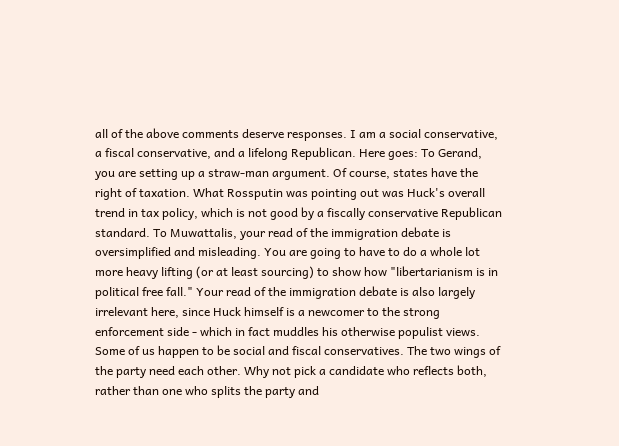all of the above comments deserve responses. I am a social conservative, a fiscal conservative, and a lifelong Republican. Here goes: To Gerand, you are setting up a straw-man argument. Of course, states have the right of taxation. What Rossputin was pointing out was Huck's overall trend in tax policy, which is not good by a fiscally conservative Republican standard. To Muwattalis, your read of the immigration debate is oversimplified and misleading. You are going to have to do a whole lot more heavy lifting (or at least sourcing) to show how "libertarianism is in political free fall." Your read of the immigration debate is also largely irrelevant here, since Huck himself is a newcomer to the strong enforcement side - which in fact muddles his otherwise populist views. Some of us happen to be social and fiscal conservatives. The two wings of the party need each other. Why not pick a candidate who reflects both, rather than one who splits the party and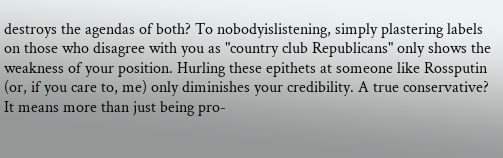destroys the agendas of both? To nobodyislistening, simply plastering labels on those who disagree with you as "country club Republicans" only shows the weakness of your position. Hurling these epithets at someone like Rossputin (or, if you care to, me) only diminishes your credibility. A true conservative? It means more than just being pro-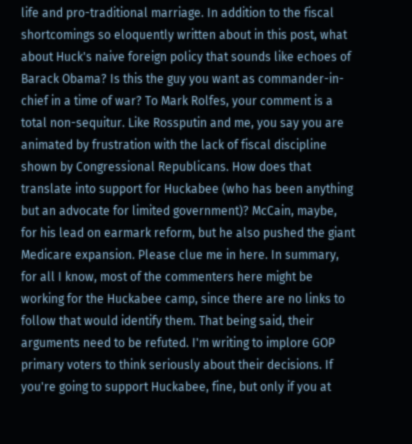life and pro-traditional marriage. In addition to the fiscal shortcomings so eloquently written about in this post, what about Huck's naive foreign policy that sounds like echoes of Barack Obama? Is this the guy you want as commander-in-chief in a time of war? To Mark Rolfes, your comment is a total non-sequitur. Like Rossputin and me, you say you are animated by frustration with the lack of fiscal discipline shown by Congressional Republicans. How does that translate into support for Huckabee (who has been anything but an advocate for limited government)? McCain, maybe, for his lead on earmark reform, but he also pushed the giant Medicare expansion. Please clue me in here. In summary, for all I know, most of the commenters here might be working for the Huckabee camp, since there are no links to follow that would identify them. That being said, their arguments need to be refuted. I'm writing to implore GOP primary voters to think seriously about their decisions. If you're going to support Huckabee, fine, but only if you at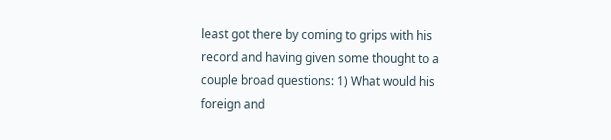least got there by coming to grips with his record and having given some thought to a couple broad questions: 1) What would his foreign and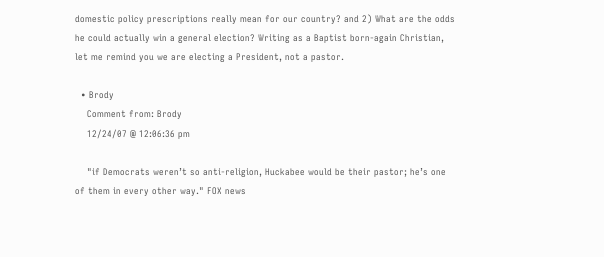domestic policy prescriptions really mean for our country? and 2) What are the odds he could actually win a general election? Writing as a Baptist born-again Christian, let me remind you we are electing a President, not a pastor.

  • Brody
    Comment from: Brody
    12/24/07 @ 12:06:36 pm

    "if Democrats weren’t so anti-religion, Huckabee would be their pastor; he’s one of them in every other way." FOX news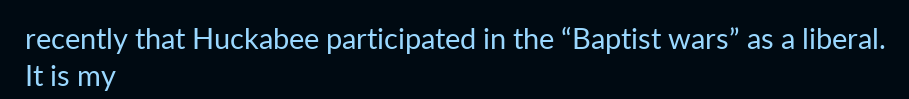recently that Huckabee participated in the “Baptist wars” as a liberal. It is my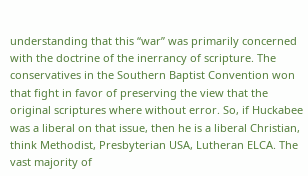understanding that this “war” was primarily concerned with the doctrine of the inerrancy of scripture. The conservatives in the Southern Baptist Convention won that fight in favor of preserving the view that the original scriptures where without error. So, if Huckabee was a liberal on that issue, then he is a liberal Christian, think Methodist, Presbyterian USA, Lutheran ELCA. The vast majority of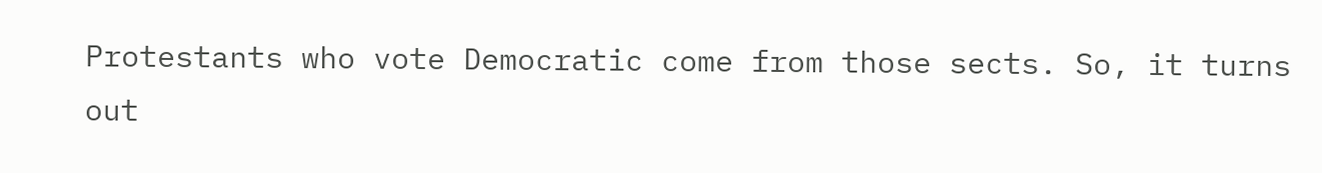Protestants who vote Democratic come from those sects. So, it turns out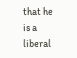that he is a liberal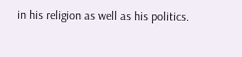in his religion as well as his politics.